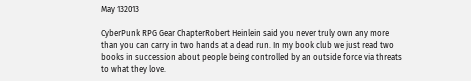May 132013

CyberPunk RPG Gear ChapterRobert Heinlein said you never truly own any more than you can carry in two hands at a dead run. In my book club we just read two books in succession about people being controlled by an outside force via threats to what they love.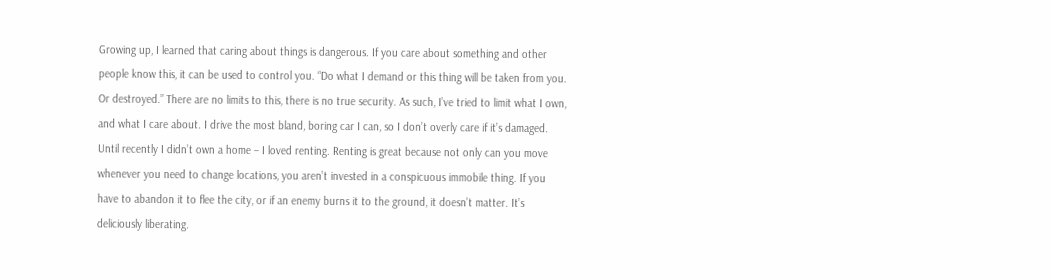Growing up, I learned that caring about things is dangerous. If you care about something and other people know this, it can be used to control you. “Do what I demand or this thing will be taken from you. Or destroyed.” There are no limits to this, there is no true security. As such, I’ve tried to limit what I own, and what I care about. I drive the most bland, boring car I can, so I don’t overly care if it’s damaged. Until recently I didn’t own a home – I loved renting. Renting is great because not only can you move whenever you need to change locations, you aren’t invested in a conspicuous immobile thing. If you have to abandon it to flee the city, or if an enemy burns it to the ground, it doesn’t matter. It’s deliciously liberating.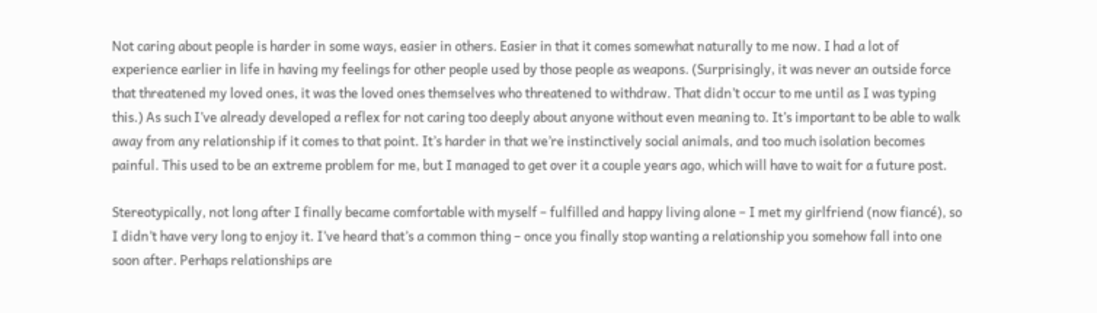Not caring about people is harder in some ways, easier in others. Easier in that it comes somewhat naturally to me now. I had a lot of experience earlier in life in having my feelings for other people used by those people as weapons. (Surprisingly, it was never an outside force that threatened my loved ones, it was the loved ones themselves who threatened to withdraw. That didn’t occur to me until as I was typing this.) As such I’ve already developed a reflex for not caring too deeply about anyone without even meaning to. It’s important to be able to walk away from any relationship if it comes to that point. It’s harder in that we’re instinctively social animals, and too much isolation becomes painful. This used to be an extreme problem for me, but I managed to get over it a couple years ago, which will have to wait for a future post.

Stereotypically, not long after I finally became comfortable with myself – fulfilled and happy living alone – I met my girlfriend (now fiancé), so I didn’t have very long to enjoy it. I’ve heard that’s a common thing – once you finally stop wanting a relationship you somehow fall into one soon after. Perhaps relationships are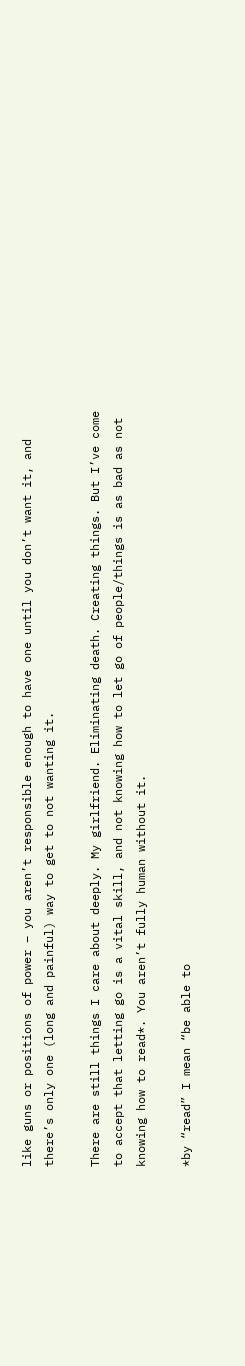like guns or positions of power – you aren’t responsible enough to have one until you don’t want it, and there’s only one (long and painful) way to get to not wanting it.

There are still things I care about deeply. My girlfriend. Eliminating death. Creating things. But I’ve come to accept that letting go is a vital skill, and not knowing how to let go of people/things is as bad as not knowing how to read*. You aren’t fully human without it.

*by “read” I mean “be able to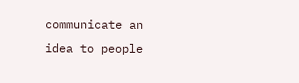communicate an idea to people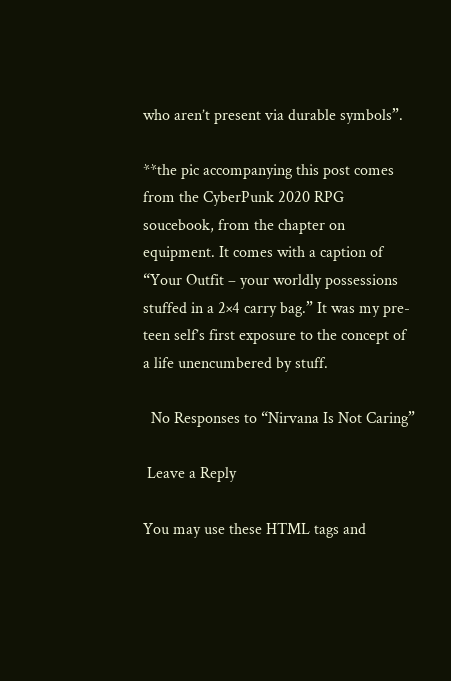who aren’t present via durable symbols”.

**the pic accompanying this post comes from the CyberPunk 2020 RPG soucebook, from the chapter on equipment. It comes with a caption of “Your Outfit – your worldly possessions stuffed in a 2×4 carry bag.” It was my pre-teen self’s first exposure to the concept of a life unencumbered by stuff.

  No Responses to “Nirvana Is Not Caring”

 Leave a Reply

You may use these HTML tags and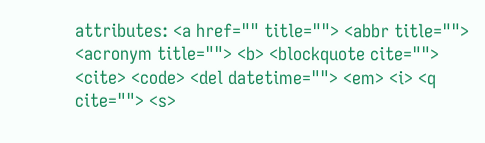attributes: <a href="" title=""> <abbr title=""> <acronym title=""> <b> <blockquote cite=""> <cite> <code> <del datetime=""> <em> <i> <q cite=""> <s>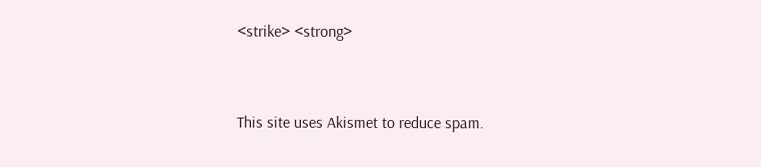<strike> <strong>



This site uses Akismet to reduce spam.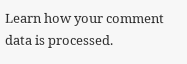Learn how your comment data is processed.